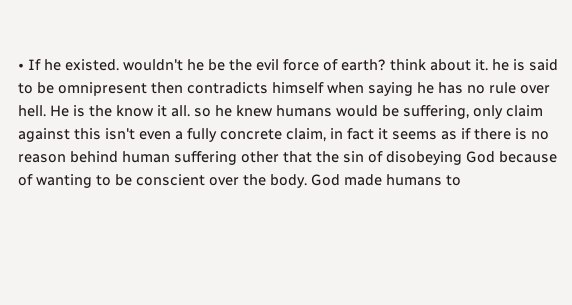• If he existed. wouldn't he be the evil force of earth? think about it. he is said to be omnipresent then contradicts himself when saying he has no rule over hell. He is the know it all. so he knew humans would be suffering, only claim against this isn't even a fully concrete claim, in fact it seems as if there is no reason behind human suffering other that the sin of disobeying God because of wanting to be conscient over the body. God made humans to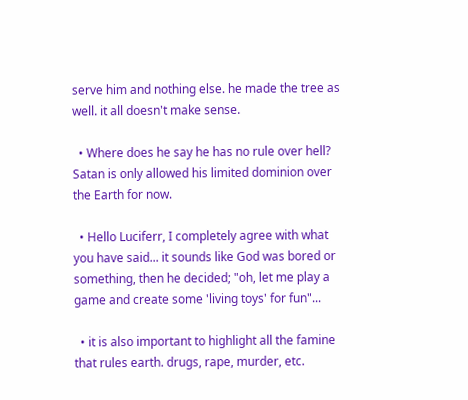serve him and nothing else. he made the tree as well. it all doesn't make sense.

  • Where does he say he has no rule over hell? Satan is only allowed his limited dominion over the Earth for now.

  • Hello Luciferr, I completely agree with what you have said... it sounds like God was bored or something, then he decided; "oh, let me play a game and create some 'living toys' for fun"...

  • it is also important to highlight all the famine that rules earth. drugs, rape, murder, etc.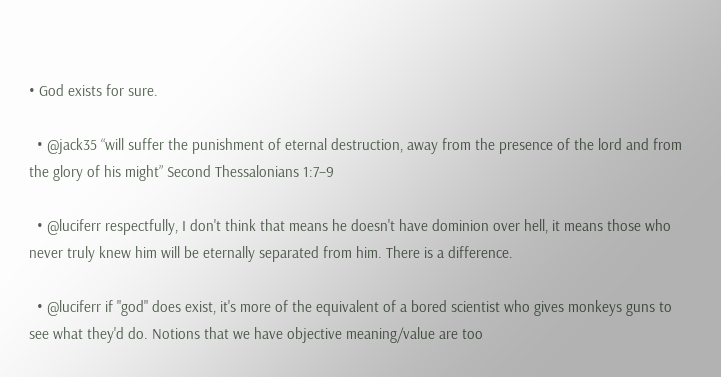• God exists for sure.

  • @jack35 “will suffer the punishment of eternal destruction, away from the presence of the lord and from the glory of his might” Second Thessalonians 1:7–9

  • @luciferr respectfully, I don't think that means he doesn't have dominion over hell, it means those who never truly knew him will be eternally separated from him. There is a difference.

  • @luciferr if "god" does exist, it's more of the equivalent of a bored scientist who gives monkeys guns to see what they'd do. Notions that we have objective meaning/value are too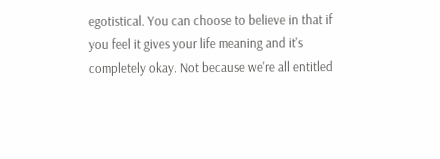egotistical. You can choose to believe in that if you feel it gives your life meaning and it's completely okay. Not because we're all entitled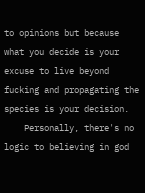to opinions but because what you decide is your excuse to live beyond fucking and propagating the species is your decision.
    Personally, there's no logic to believing in god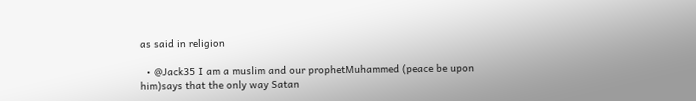as said in religion

  • @Jack35 I am a muslim and our prophetMuhammed (peace be upon him)says that the only way Satan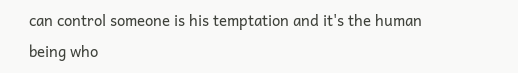can control someone is his temptation and it's the human being who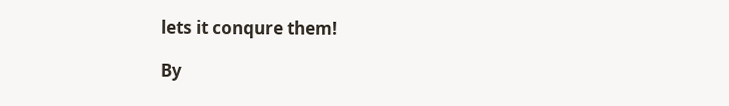lets it conqure them!

By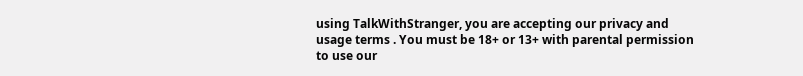using TalkWithStranger, you are accepting our privacy and usage terms . You must be 18+ or 13+ with parental permission to use our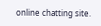online chatting site.